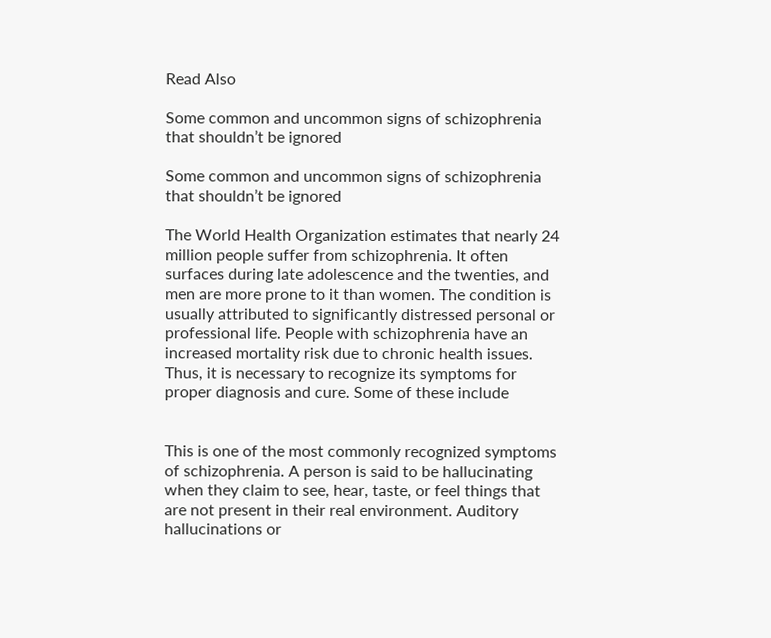Read Also

Some common and uncommon signs of schizophrenia that shouldn’t be ignored

Some common and uncommon signs of schizophrenia that shouldn’t be ignored

The World Health Organization estimates that nearly 24 million people suffer from schizophrenia. It often surfaces during late adolescence and the twenties, and men are more prone to it than women. The condition is usually attributed to significantly distressed personal or professional life. People with schizophrenia have an increased mortality risk due to chronic health issues. Thus, it is necessary to recognize its symptoms for proper diagnosis and cure. Some of these include


This is one of the most commonly recognized symptoms of schizophrenia. A person is said to be hallucinating when they claim to see, hear, taste, or feel things that are not present in their real environment. Auditory hallucinations or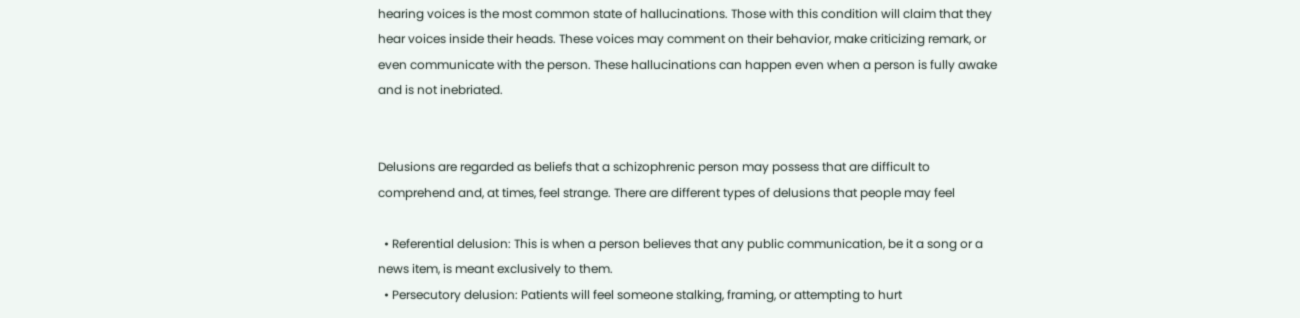hearing voices is the most common state of hallucinations. Those with this condition will claim that they hear voices inside their heads. These voices may comment on their behavior, make criticizing remark, or even communicate with the person. These hallucinations can happen even when a person is fully awake and is not inebriated.


Delusions are regarded as beliefs that a schizophrenic person may possess that are difficult to comprehend and, at times, feel strange. There are different types of delusions that people may feel

  • Referential delusion: This is when a person believes that any public communication, be it a song or a news item, is meant exclusively to them.
  • Persecutory delusion: Patients will feel someone stalking, framing, or attempting to hurt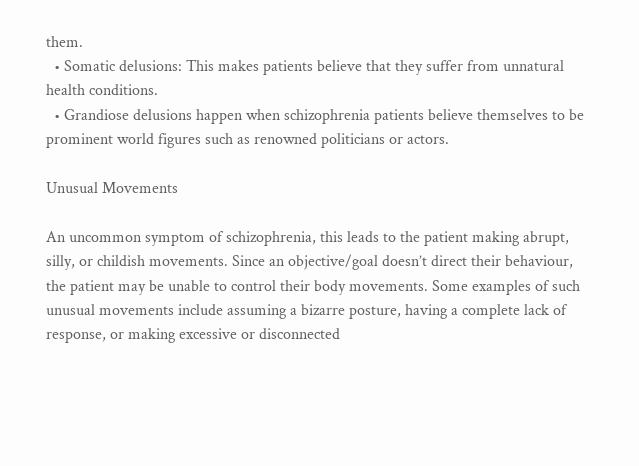them.
  • Somatic delusions: This makes patients believe that they suffer from unnatural health conditions.
  • Grandiose delusions happen when schizophrenia patients believe themselves to be prominent world figures such as renowned politicians or actors.

Unusual Movements

An uncommon symptom of schizophrenia, this leads to the patient making abrupt, silly, or childish movements. Since an objective/goal doesn’t direct their behaviour, the patient may be unable to control their body movements. Some examples of such unusual movements include assuming a bizarre posture, having a complete lack of response, or making excessive or disconnected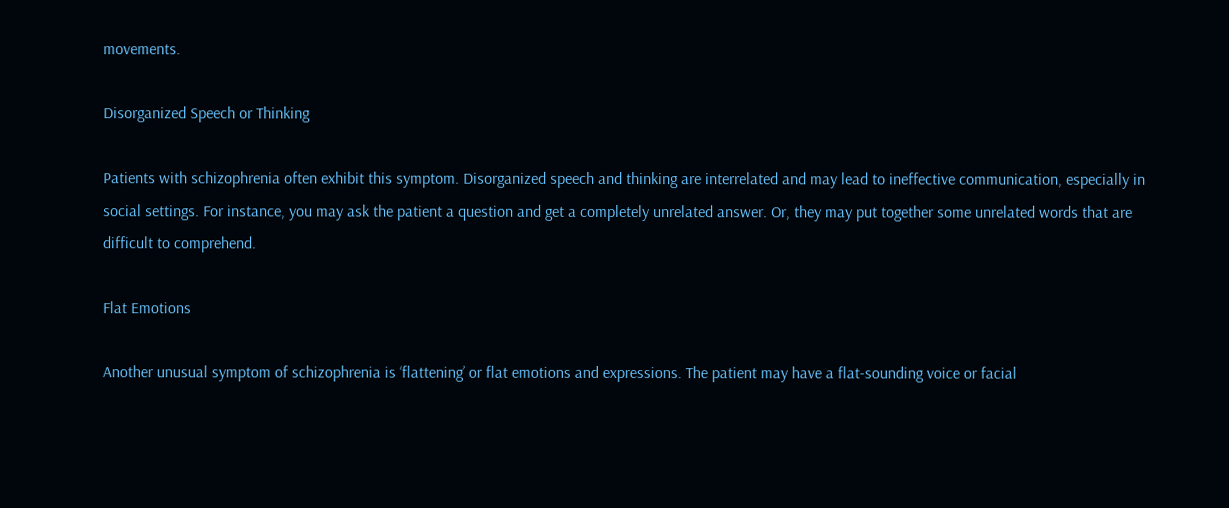movements.

Disorganized Speech or Thinking

Patients with schizophrenia often exhibit this symptom. Disorganized speech and thinking are interrelated and may lead to ineffective communication, especially in social settings. For instance, you may ask the patient a question and get a completely unrelated answer. Or, they may put together some unrelated words that are difficult to comprehend.

Flat Emotions

Another unusual symptom of schizophrenia is ‘flattening’ or flat emotions and expressions. The patient may have a flat-sounding voice or facial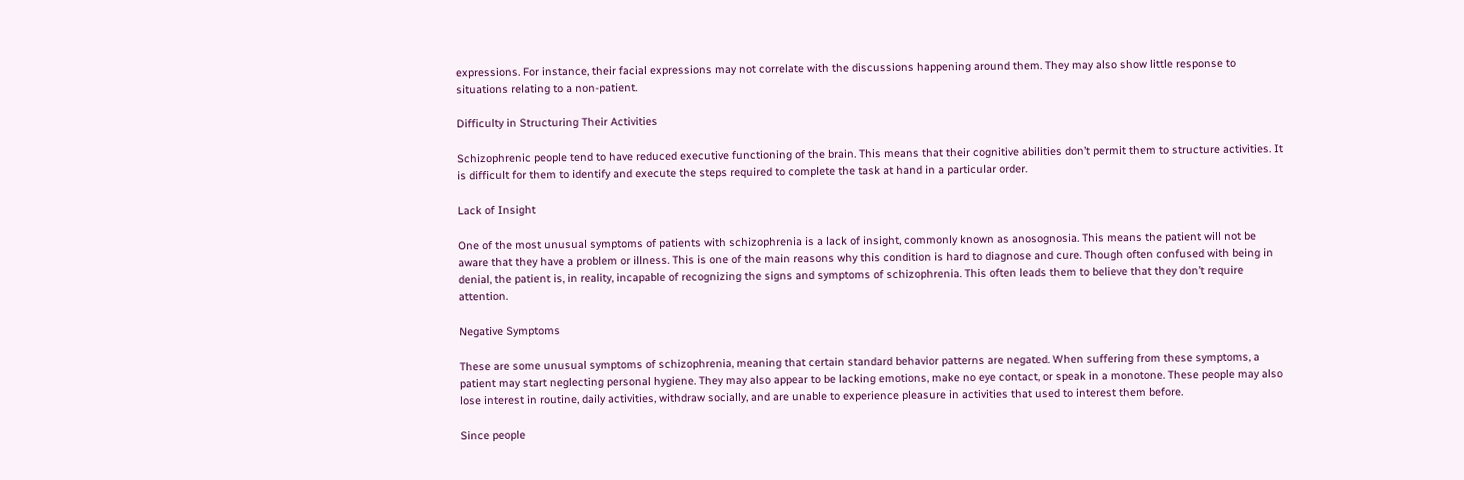expressions. For instance, their facial expressions may not correlate with the discussions happening around them. They may also show little response to situations relating to a non-patient.

Difficulty in Structuring Their Activities

Schizophrenic people tend to have reduced executive functioning of the brain. This means that their cognitive abilities don’t permit them to structure activities. It is difficult for them to identify and execute the steps required to complete the task at hand in a particular order.

Lack of Insight

One of the most unusual symptoms of patients with schizophrenia is a lack of insight, commonly known as anosognosia. This means the patient will not be aware that they have a problem or illness. This is one of the main reasons why this condition is hard to diagnose and cure. Though often confused with being in denial, the patient is, in reality, incapable of recognizing the signs and symptoms of schizophrenia. This often leads them to believe that they don’t require attention.

Negative Symptoms

These are some unusual symptoms of schizophrenia, meaning that certain standard behavior patterns are negated. When suffering from these symptoms, a patient may start neglecting personal hygiene. They may also appear to be lacking emotions, make no eye contact, or speak in a monotone. These people may also lose interest in routine, daily activities, withdraw socially, and are unable to experience pleasure in activities that used to interest them before.

Since people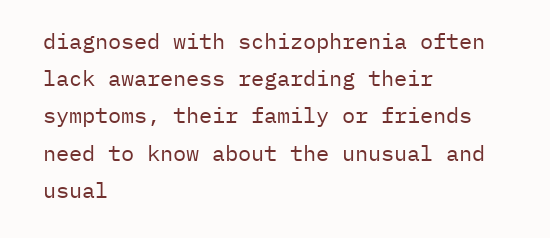diagnosed with schizophrenia often lack awareness regarding their symptoms, their family or friends need to know about the unusual and usual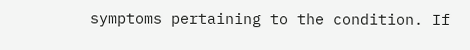symptoms pertaining to the condition. If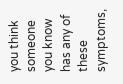you think someone you know has any of these symptoms,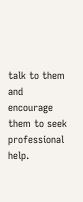talk to them and encourage them to seek professional help.